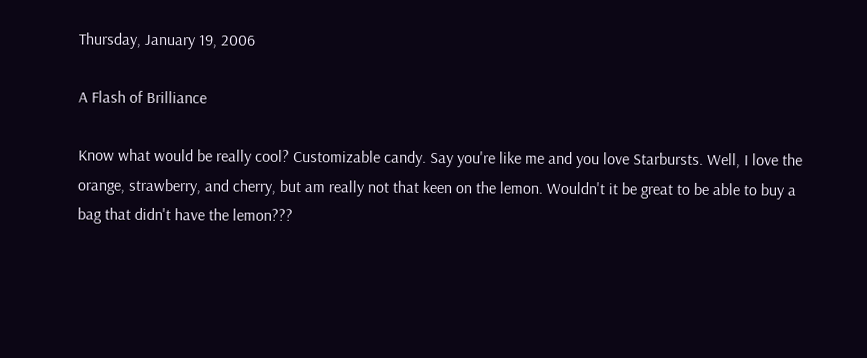Thursday, January 19, 2006

A Flash of Brilliance

Know what would be really cool? Customizable candy. Say you're like me and you love Starbursts. Well, I love the orange, strawberry, and cherry, but am really not that keen on the lemon. Wouldn't it be great to be able to buy a bag that didn't have the lemon???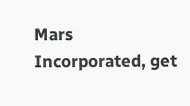Mars Incorporated, get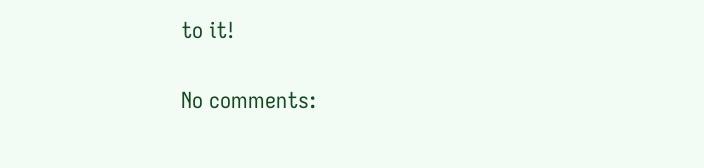to it!

No comments: